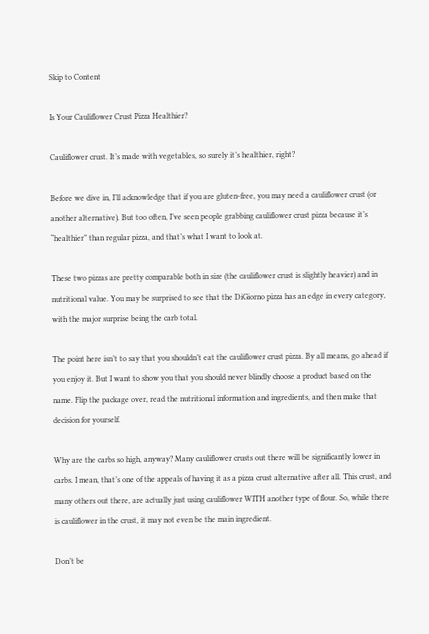Skip to Content

Is Your Cauliflower Crust Pizza Healthier?

Cauliflower crust. It’s made with vegetables, so surely it’s healthier, right?

Before we dive in, I’ll acknowledge that if you are gluten-free, you may need a cauliflower crust (or another alternative). But too often, I’ve seen people grabbing cauliflower crust pizza because it’s “healthier” than regular pizza, and that’s what I want to look at.

These two pizzas are pretty comparable both in size (the cauliflower crust is slightly heavier) and in nutritional value. You may be surprised to see that the DiGiorno pizza has an edge in every category, with the major surprise being the carb total.

The point here isn’t to say that you shouldn’t eat the cauliflower crust pizza. By all means, go ahead if you enjoy it. But I want to show you that you should never blindly choose a product based on the name. Flip the package over, read the nutritional information and ingredients, and then make that decision for yourself.

Why are the carbs so high, anyway? Many cauliflower crusts out there will be significantly lower in carbs. I mean, that’s one of the appeals of having it as a pizza crust alternative after all. This crust, and many others out there, are actually just using cauliflower WITH another type of flour. So, while there is cauliflower in the crust, it may not even be the main ingredient.

Don’t be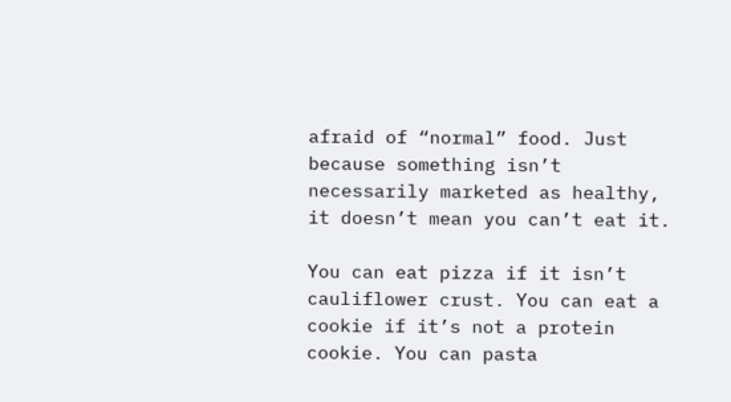afraid of “normal” food. Just because something isn’t necessarily marketed as healthy, it doesn’t mean you can’t eat it.

You can eat pizza if it isn’t cauliflower crust. You can eat a cookie if it’s not a protein cookie. You can pasta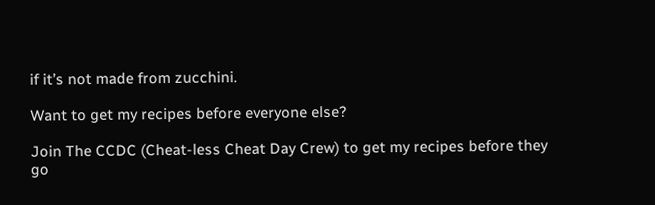if it’s not made from zucchini.

Want to get my recipes before everyone else?

Join The CCDC (Cheat-less Cheat Day Crew) to get my recipes before they go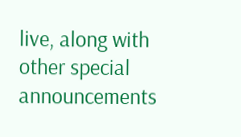live, along with other special announcements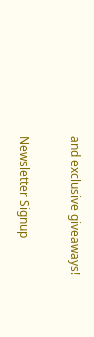and exclusive giveaways!

Newsletter Signup